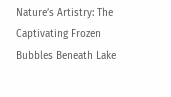Nature’s Artistry: The Captivating Frozen Bubbles Beneath Lake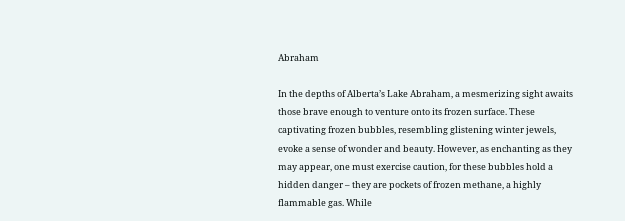Abraham

In the depths of Alberta’s Lake Abraham, a mesmerizing sight awaits those brave enough to venture onto its frozen surface. These captivating frozen bubbles, resembling glistening winter jewels, evoke a sense of wonder and beauty. However, as enchanting as they may appear, one must exercise caution, for these bubbles hold a hidden danger – they are pockets of frozen methane, a highly flammable gas. While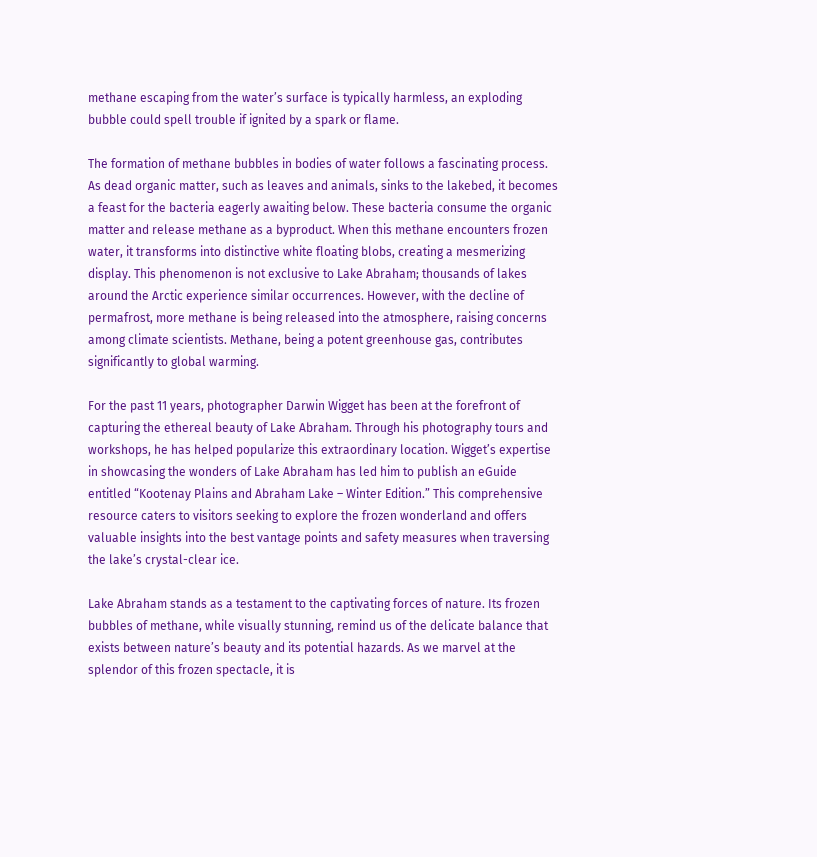methane escaping from the water’s surface is typically harmless, an exploding bubble could spell trouble if ignited by a spark or flame.

The formation of methane bubbles in bodies of water follows a fascinating process. As dead organic matter, such as leaves and animals, sinks to the lakebed, it becomes a feast for the bacteria eagerly awaiting below. These bacteria consume the organic matter and release methane as a byproduct. When this methane encounters frozen water, it transforms into distinctive white floating blobs, creating a mesmerizing display. This phenomenon is not exclusive to Lake Abraham; thousands of lakes around the Arctic experience similar occurrences. However, with the decline of permafrost, more methane is being released into the atmosphere, raising concerns among climate scientists. Methane, being a potent greenhouse gas, contributes significantly to global warming.

For the past 11 years, photographer Darwin Wigget has been at the forefront of capturing the ethereal beauty of Lake Abraham. Through his photography tours and workshops, he has helped popularize this extraordinary location. Wigget’s expertise in showcasing the wonders of Lake Abraham has led him to publish an eGuide entitled “Kootenay Plains and Abraham Lake – Winter Edition.” This comprehensive resource caters to visitors seeking to explore the frozen wonderland and offers valuable insights into the best vantage points and safety measures when traversing the lake’s crystal-clear ice.

Lake Abraham stands as a testament to the captivating forces of nature. Its frozen bubbles of methane, while visually stunning, remind us of the delicate balance that exists between nature’s beauty and its potential hazards. As we marvel at the splendor of this frozen spectacle, it is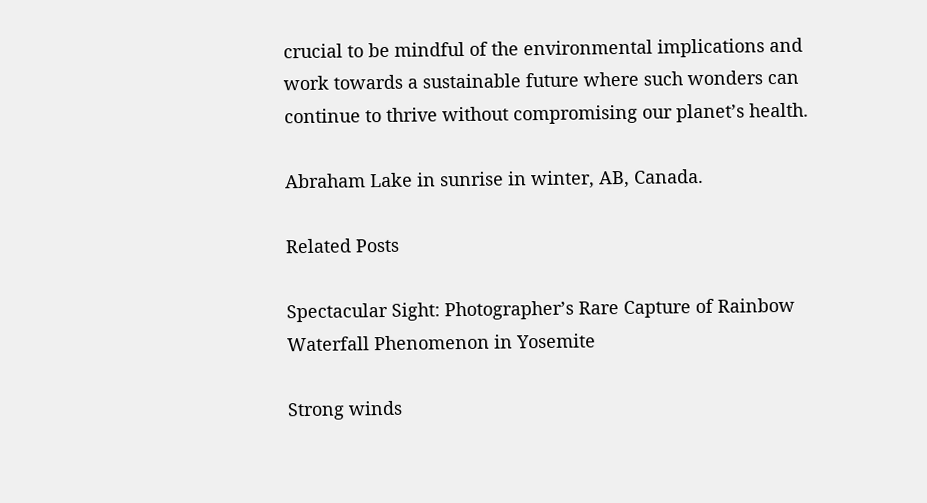crucial to be mindful of the environmental implications and work towards a sustainable future where such wonders can continue to thrive without compromising our planet’s health.

Abraham Lake in sunrise in winter, AB, Canada.

Related Posts

Spectacular Sight: Photographer’s Rare Capture of Rainbow Waterfall Phenomenon in Yosemite

Strong winds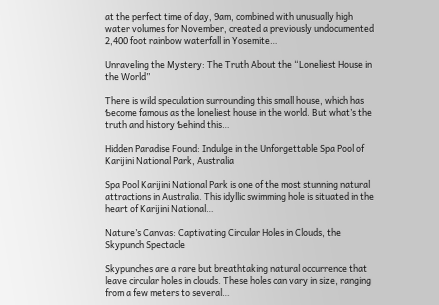at the perfect time of day, 9am, combined with unusually high water volumes for November, created a previously undocumented 2,400 foot rainbow waterfall in Yosemite…

Unraveling the Mystery: The Truth About the “Loneliest House in the World”

There is wild speculation surrounding this small house, which has Ƅecome famous as the loneliest house in the world. But what’s the truth and history Ƅehind this…

Hidden Paradise Found: Indulge in the Unforgettable Spa Pool of Karijini National Park, Australia

Spa Pool Karijini National Park is one of the most stunning natural attractions in Australia. This idyllic swimming hole is situated in the heart of Karijini National…

Nature’s Canvas: Captivating Circular Holes in Clouds, the Skypunch Spectacle

Skypunches are a rare but breathtaking natural occurrence that leave circular holes in clouds. These holes can vary in size, ranging from a few meters to several…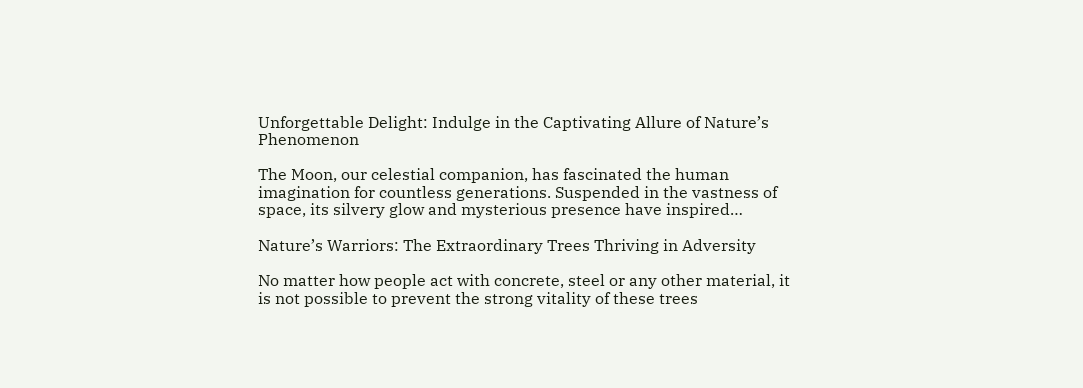Unforgettable Delight: Indulge in the Captivating Allure of Nature’s Phenomenon

The Moon, our celestial companion, has fascinated the human imagination for countless generations. Suspended in the vastness of space, its silvery glow and mysterious presence have inspired…

Nature’s Warriors: The Extraordinary Trees Thriving in Adversity

No matter how people act with concrete, steel or any other material, it is not possible to prevent the strong vitality of these trees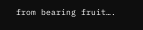from bearing fruit….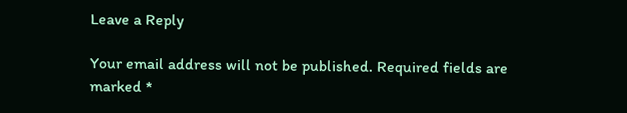Leave a Reply

Your email address will not be published. Required fields are marked *